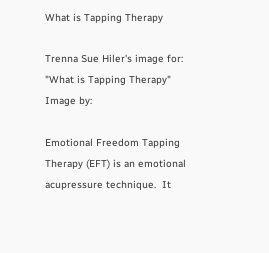What is Tapping Therapy

Trenna Sue Hiler's image for:
"What is Tapping Therapy"
Image by:

Emotional Freedom Tapping Therapy (EFT) is an emotional acupressure technique.  It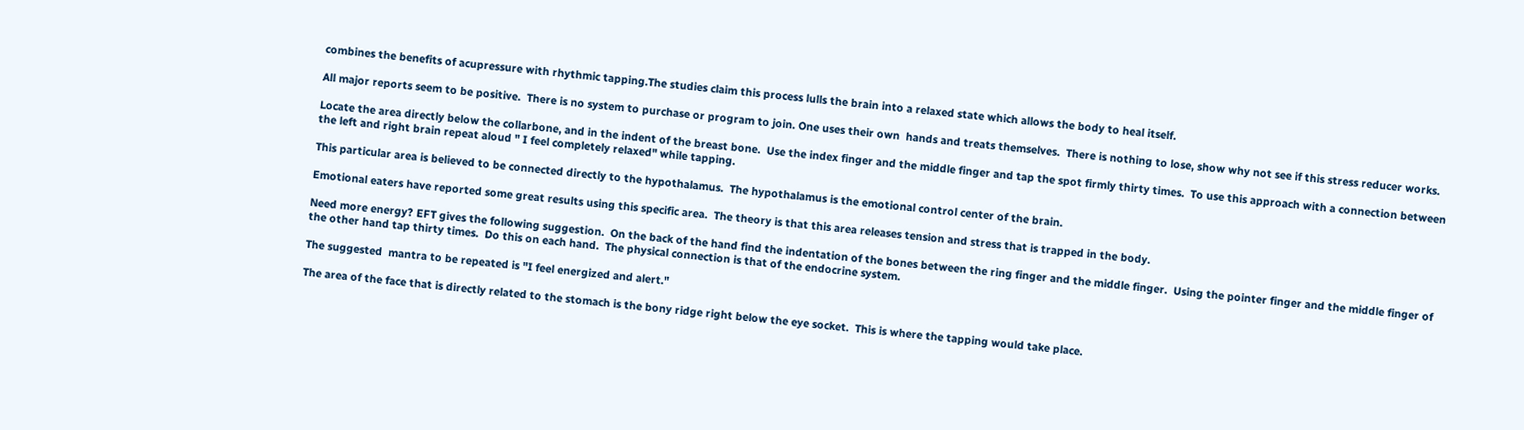combines the benefits of acupressure with rhythmic tapping.The studies claim this process lulls the brain into a relaxed state which allows the body to heal itself.

All major reports seem to be positive.  There is no system to purchase or program to join. One uses their own  hands and treats themselves.  There is nothing to lose, show why not see if this stress reducer works.

Locate the area directly below the collarbone, and in the indent of the breast bone.  Use the index finger and the middle finger and tap the spot firmly thirty times.  To use this approach with a connection between the left and right brain repeat aloud " I feel completely relaxed" while tapping.

This particular area is believed to be connected directly to the hypothalamus.  The hypothalamus is the emotional control center of the brain.

Emotional eaters have reported some great results using this specific area.  The theory is that this area releases tension and stress that is trapped in the body.

Need more energy? EFT gives the following suggestion.  On the back of the hand find the indentation of the bones between the ring finger and the middle finger.  Using the pointer finger and the middle finger of the other hand tap thirty times.  Do this on each hand.  The physical connection is that of the endocrine system.

The suggested  mantra to be repeated is "I feel energized and alert."

The area of the face that is directly related to the stomach is the bony ridge right below the eye socket.  This is where the tapping would take place.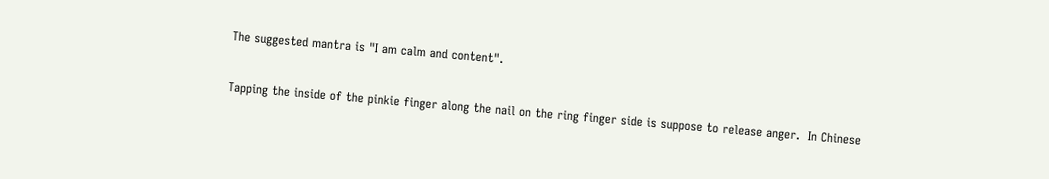The suggested mantra is "I am calm and content".

Tapping the inside of the pinkie finger along the nail on the ring finger side is suppose to release anger.  In Chinese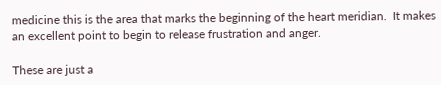medicine this is the area that marks the beginning of the heart meridian.  It makes an excellent point to begin to release frustration and anger.

These are just a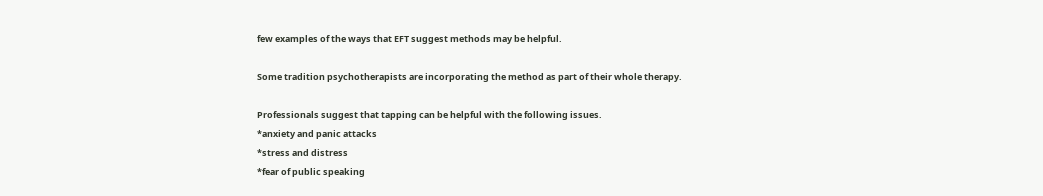few examples of the ways that EFT suggest methods may be helpful.

Some tradition psychotherapists are incorporating the method as part of their whole therapy.

Professionals suggest that tapping can be helpful with the following issues.
*anxiety and panic attacks
*stress and distress
*fear of public speaking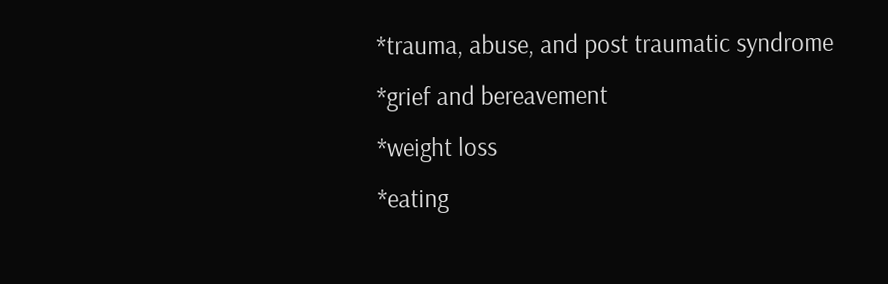*trauma, abuse, and post traumatic syndrome
*grief and bereavement
*weight loss
*eating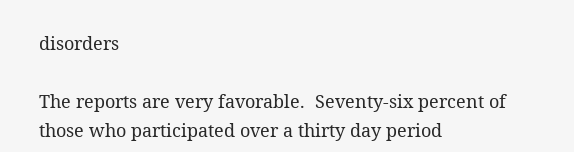disorders

The reports are very favorable.  Seventy-six percent of those who participated over a thirty day period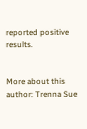reported positive results.


More about this author: Trenna Sue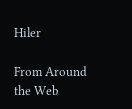Hiler

From Around the Web